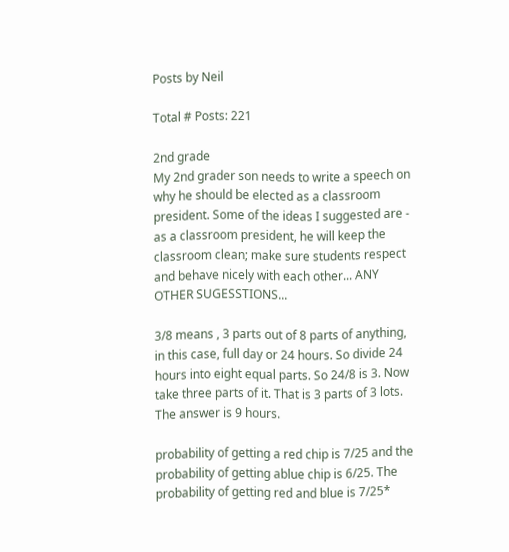Posts by Neil

Total # Posts: 221

2nd grade
My 2nd grader son needs to write a speech on why he should be elected as a classroom president. Some of the ideas I suggested are - as a classroom president, he will keep the classroom clean; make sure students respect and behave nicely with each other... ANY OTHER SUGESSTIONS...

3/8 means , 3 parts out of 8 parts of anything, in this case, full day or 24 hours. So divide 24 hours into eight equal parts. So 24/8 is 3. Now take three parts of it. That is 3 parts of 3 lots. The answer is 9 hours.

probability of getting a red chip is 7/25 and the probability of getting ablue chip is 6/25. The probability of getting red and blue is 7/25*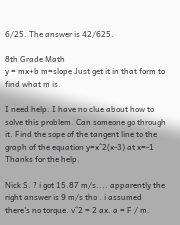6/25. The answer is 42/625.

8th Grade Math
y = mx+b m=slope Just get it in that form to find what m is.

I need help. I have no clue about how to solve this problem. Can someone go through it. Find the sope of the tangent line to the graph of the equation y=x^2(x-3) at x=-1 Thanks for the help.

Nick S. ? i got 15.87 m/s.... apparently the right answer is 9 m/s tho . i assumed there's no torque. v^2 = 2 ax. a = F / m.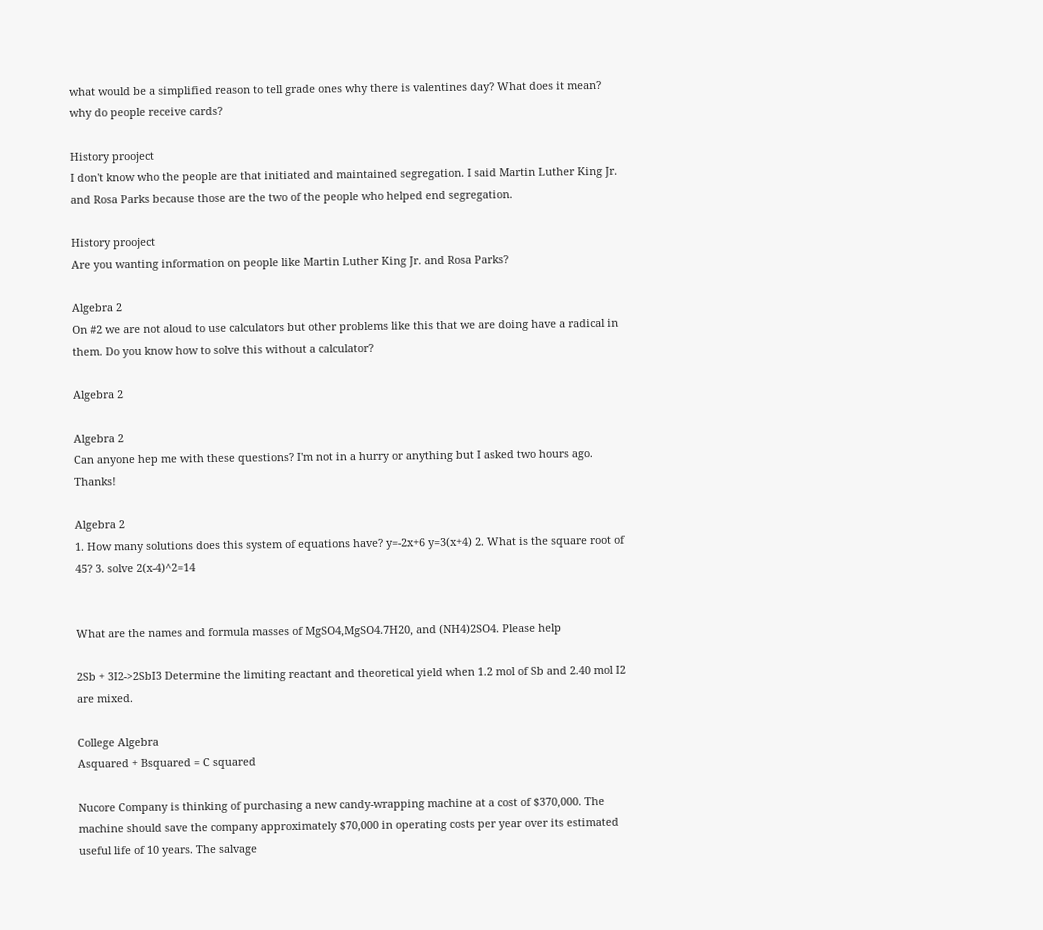what would be a simplified reason to tell grade ones why there is valentines day? What does it mean? why do people receive cards?

History prooject
I don't know who the people are that initiated and maintained segregation. I said Martin Luther King Jr. and Rosa Parks because those are the two of the people who helped end segregation.

History prooject
Are you wanting information on people like Martin Luther King Jr. and Rosa Parks?

Algebra 2
On #2 we are not aloud to use calculators but other problems like this that we are doing have a radical in them. Do you know how to solve this without a calculator?

Algebra 2

Algebra 2
Can anyone hep me with these questions? I'm not in a hurry or anything but I asked two hours ago. Thanks!

Algebra 2
1. How many solutions does this system of equations have? y=-2x+6 y=3(x+4) 2. What is the square root of 45? 3. solve 2(x-4)^2=14


What are the names and formula masses of MgSO4,MgSO4.7H20, and (NH4)2SO4. Please help

2Sb + 3I2->2SbI3 Determine the limiting reactant and theoretical yield when 1.2 mol of Sb and 2.40 mol I2 are mixed.

College Algebra
Asquared + Bsquared = C squared

Nucore Company is thinking of purchasing a new candy-wrapping machine at a cost of $370,000. The machine should save the company approximately $70,000 in operating costs per year over its estimated useful life of 10 years. The salvage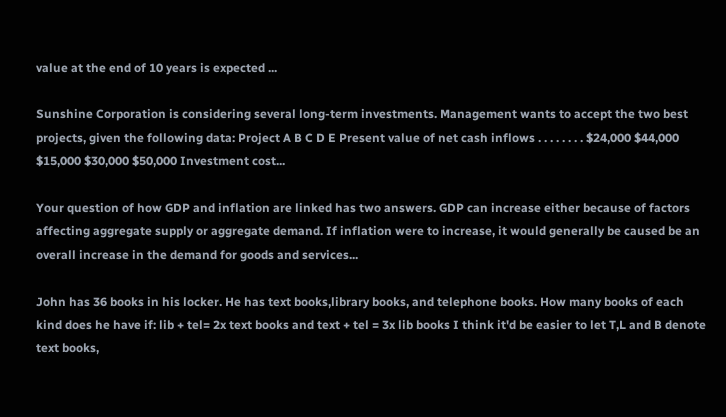value at the end of 10 years is expected ...

Sunshine Corporation is considering several long-term investments. Management wants to accept the two best projects, given the following data: Project A B C D E Present value of net cash inflows . . . . . . . . $24,000 $44,000 $15,000 $30,000 $50,000 Investment cost...

Your question of how GDP and inflation are linked has two answers. GDP can increase either because of factors affecting aggregate supply or aggregate demand. If inflation were to increase, it would generally be caused be an overall increase in the demand for goods and services...

John has 36 books in his locker. He has text books,library books, and telephone books. How many books of each kind does he have if: lib + tel= 2x text books and text + tel = 3x lib books I think it'd be easier to let T,L and B denote text books,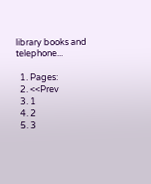library books and telephone...

  1. Pages:
  2. <<Prev
  3. 1
  4. 2
  5. 3